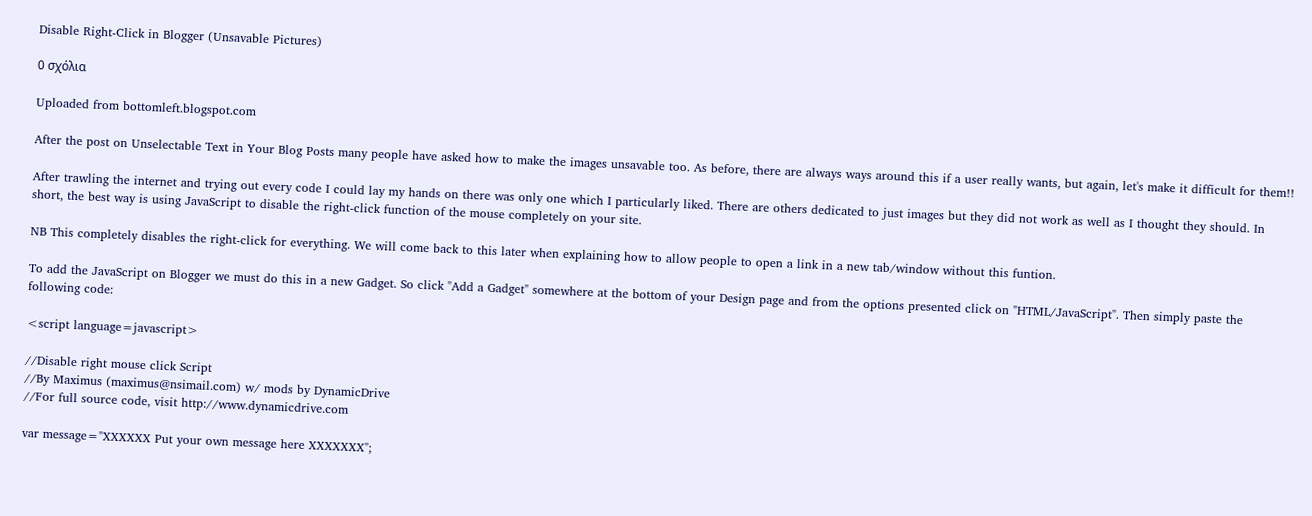Disable Right-Click in Blogger (Unsavable Pictures)

0 σχόλια

Uploaded from bottomleft.blogspot.com

After the post on Unselectable Text in Your Blog Posts many people have asked how to make the images unsavable too. As before, there are always ways around this if a user really wants, but again, let's make it difficult for them!!

After trawling the internet and trying out every code I could lay my hands on there was only one which I particularly liked. There are others dedicated to just images but they did not work as well as I thought they should. In short, the best way is using JavaScript to disable the right-click function of the mouse completely on your site.

NB This completely disables the right-click for everything. We will come back to this later when explaining how to allow people to open a link in a new tab/window without this funtion.

To add the JavaScript on Blogger we must do this in a new Gadget. So click "Add a Gadget" somewhere at the bottom of your Design page and from the options presented click on "HTML/JavaScript". Then simply paste the following code:

<script language=javascript>

//Disable right mouse click Script
//By Maximus (maximus@nsimail.com) w/ mods by DynamicDrive
//For full source code, visit http://www.dynamicdrive.com

var message="XXXXXX Put your own message here XXXXXXX";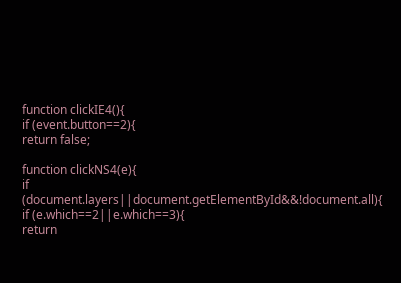function clickIE4(){
if (event.button==2){
return false;

function clickNS4(e){
if (document.layers||document.getElementById&&!document.all){
if (e.which==2||e.which==3){
return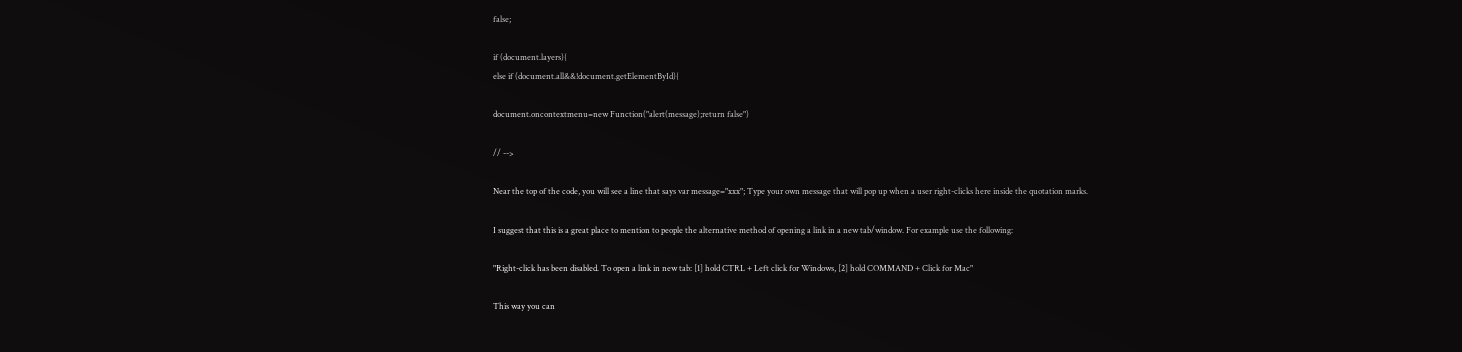false;

if (document.layers){
else if (document.all&&!document.getElementById){

document.oncontextmenu=new Function("alert(message);return false")

// -->

Near the top of the code, you will see a line that says var message="xxx"; Type your own message that will pop up when a user right-clicks here inside the quotation marks.

I suggest that this is a great place to mention to people the alternative method of opening a link in a new tab/window. For example use the following:

"Right-click has been disabled. To open a link in new tab: [1] hold CTRL + Left click for Windows, [2] hold COMMAND + Click for Mac"

This way you can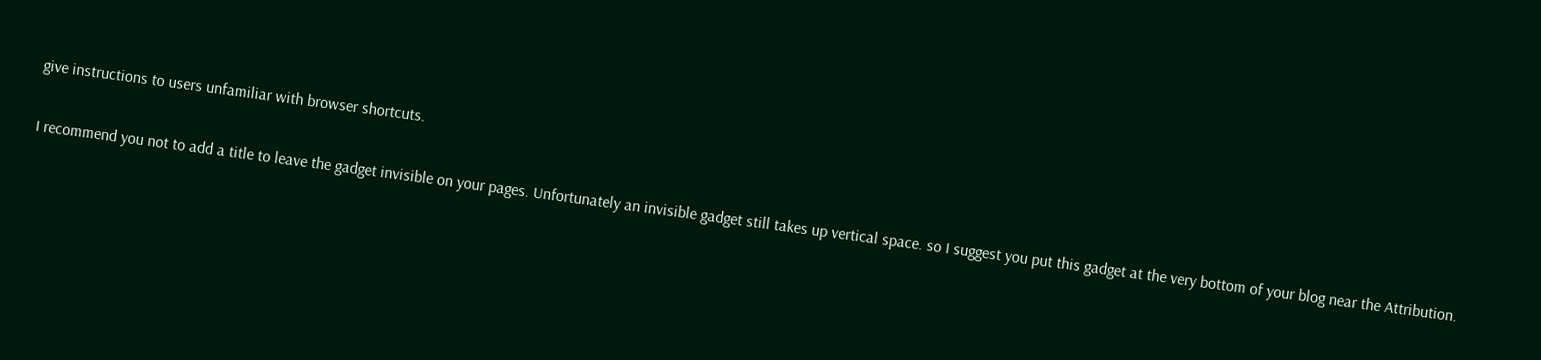give instructions to users unfamiliar with browser shortcuts.

I recommend you not to add a title to leave the gadget invisible on your pages. Unfortunately an invisible gadget still takes up vertical space. so I suggest you put this gadget at the very bottom of your blog near the Attribution.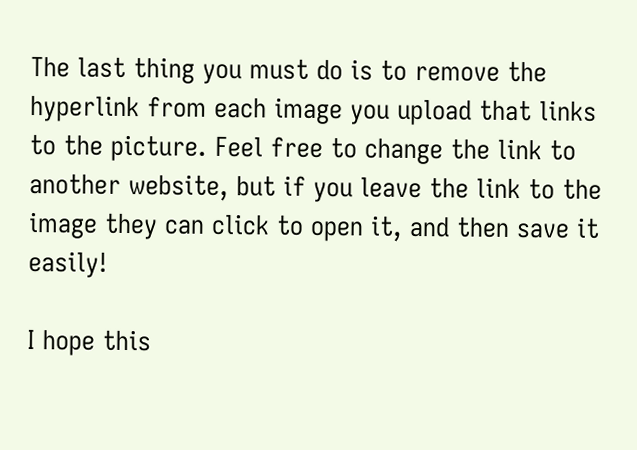The last thing you must do is to remove the hyperlink from each image you upload that links to the picture. Feel free to change the link to another website, but if you leave the link to the image they can click to open it, and then save it easily!

I hope this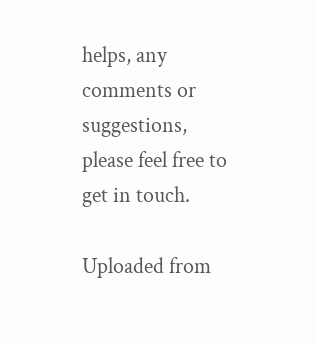helps, any comments or suggestions, please feel free to get in touch.

Uploaded from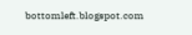bottomleft.blogspot.com